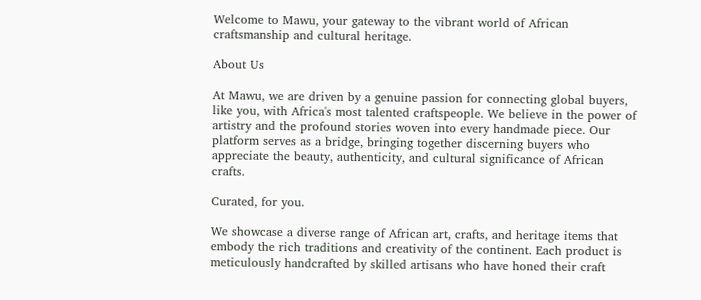Welcome to Mawu, your gateway to the vibrant world of African craftsmanship and cultural heritage.

About Us

At Mawu, we are driven by a genuine passion for connecting global buyers, like you, with Africa's most talented craftspeople. We believe in the power of artistry and the profound stories woven into every handmade piece. Our platform serves as a bridge, bringing together discerning buyers who appreciate the beauty, authenticity, and cultural significance of African crafts.

Curated, for you.

We showcase a diverse range of African art, crafts, and heritage items that embody the rich traditions and creativity of the continent. Each product is meticulously handcrafted by skilled artisans who have honed their craft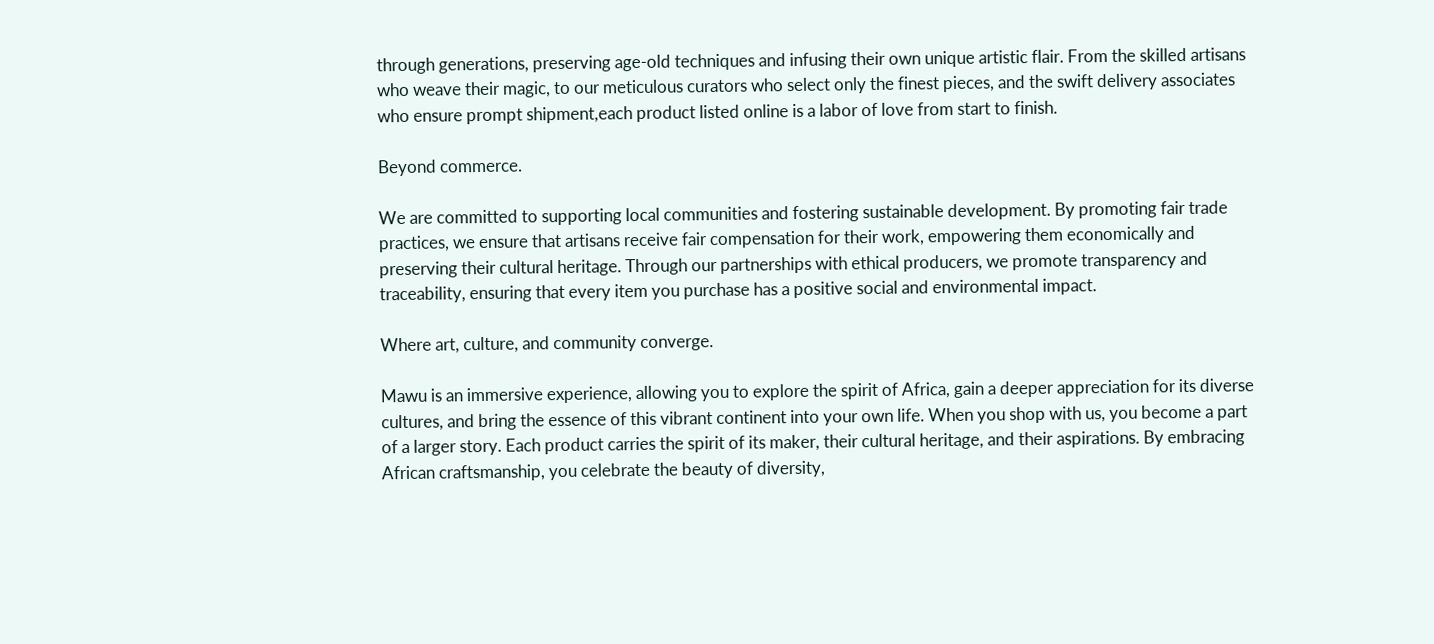through generations, preserving age-old techniques and infusing their own unique artistic flair. From the skilled artisans who weave their magic, to our meticulous curators who select only the finest pieces, and the swift delivery associates who ensure prompt shipment,each product listed online is a labor of love from start to finish.

Beyond commerce.

We are committed to supporting local communities and fostering sustainable development. By promoting fair trade practices, we ensure that artisans receive fair compensation for their work, empowering them economically and preserving their cultural heritage. Through our partnerships with ethical producers, we promote transparency and traceability, ensuring that every item you purchase has a positive social and environmental impact.

Where art, culture, and community converge.

Mawu is an immersive experience, allowing you to explore the spirit of Africa, gain a deeper appreciation for its diverse cultures, and bring the essence of this vibrant continent into your own life. When you shop with us, you become a part of a larger story. Each product carries the spirit of its maker, their cultural heritage, and their aspirations. By embracing African craftsmanship, you celebrate the beauty of diversity,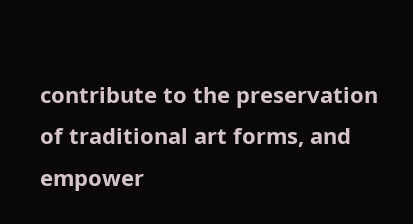contribute to the preservation of traditional art forms, and empower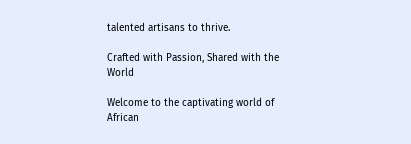talented artisans to thrive.

Crafted with Passion, Shared with the World

Welcome to the captivating world of African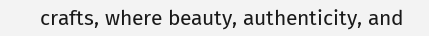crafts, where beauty, authenticity, and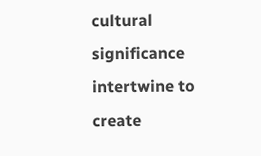cultural significance intertwine to create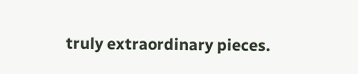truly extraordinary pieces.